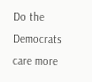Do the Democrats care more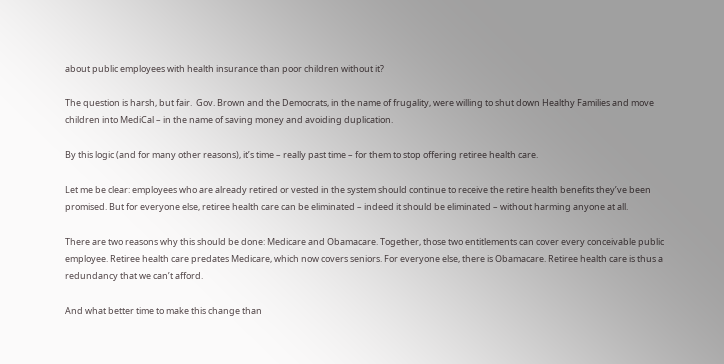about public employees with health insurance than poor children without it?

The question is harsh, but fair.  Gov. Brown and the Democrats, in the name of frugality, were willing to shut down Healthy Families and move children into MediCal – in the name of saving money and avoiding duplication.

By this logic (and for many other reasons), it’s time – really past time – for them to stop offering retiree health care.

Let me be clear: employees who are already retired or vested in the system should continue to receive the retire health benefits they’ve been promised. But for everyone else, retiree health care can be eliminated – indeed it should be eliminated – without harming anyone at all.

There are two reasons why this should be done: Medicare and Obamacare. Together, those two entitlements can cover every conceivable public employee. Retiree health care predates Medicare, which now covers seniors. For everyone else, there is Obamacare. Retiree health care is thus a redundancy that we can’t afford.

And what better time to make this change than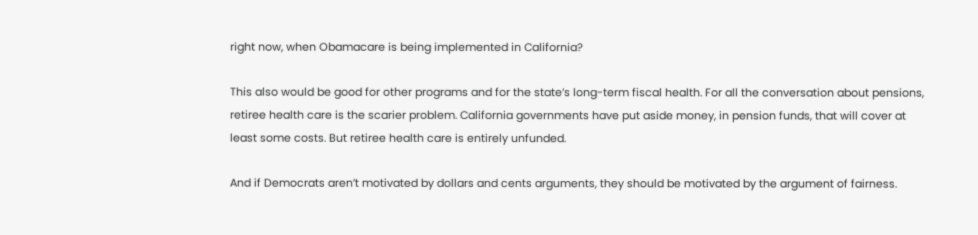right now, when Obamacare is being implemented in California?

This also would be good for other programs and for the state’s long-term fiscal health. For all the conversation about pensions, retiree health care is the scarier problem. California governments have put aside money, in pension funds, that will cover at least some costs. But retiree health care is entirely unfunded.

And if Democrats aren’t motivated by dollars and cents arguments, they should be motivated by the argument of fairness.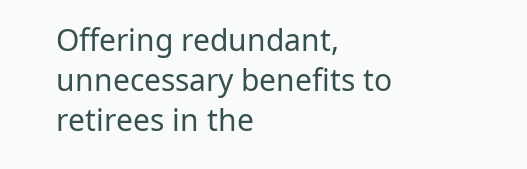Offering redundant, unnecessary benefits to retirees in the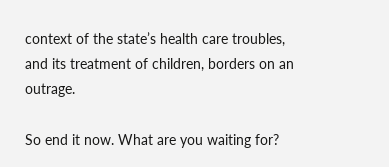context of the state’s health care troubles, and its treatment of children, borders on an outrage.

So end it now. What are you waiting for?